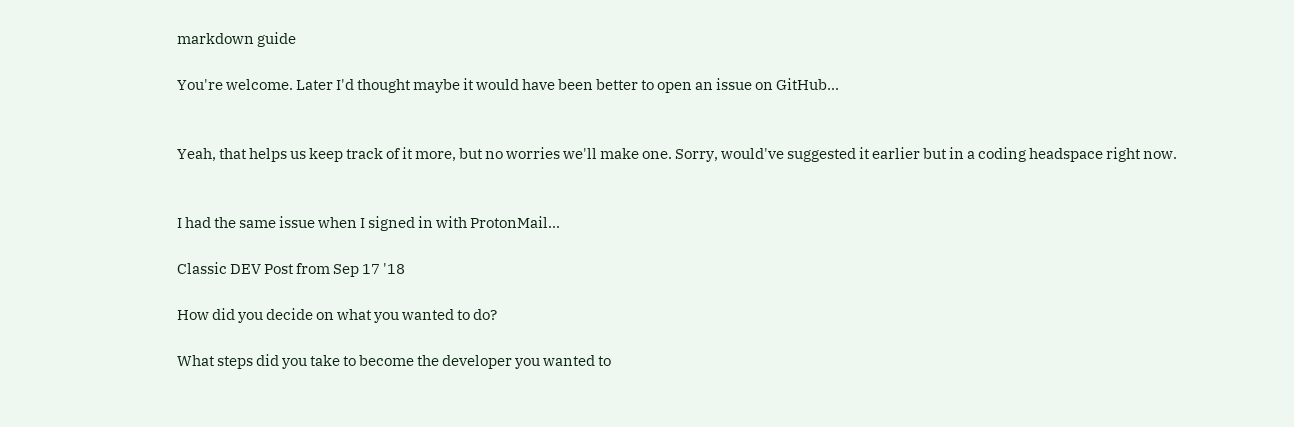markdown guide

You're welcome. Later I'd thought maybe it would have been better to open an issue on GitHub...


Yeah, that helps us keep track of it more, but no worries we'll make one. Sorry, would've suggested it earlier but in a coding headspace right now.


I had the same issue when I signed in with ProtonMail...

Classic DEV Post from Sep 17 '18

How did you decide on what you wanted to do?

What steps did you take to become the developer you wanted to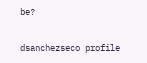be?

dsanchezseco profile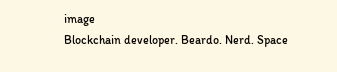image
Blockchain developer. Beardo. Nerd. Space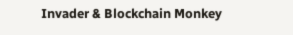Invader & Blockchain Monkey